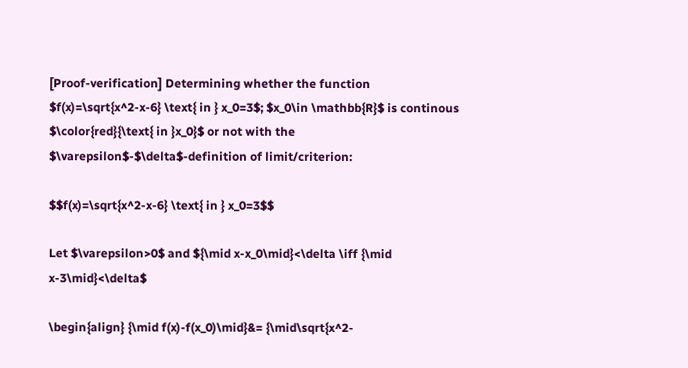[Proof-verification] Determining whether the function $f(x)=\sqrt{x^2-x-6} \text{ in } x_0=3$; $x_0\in \mathbb{R}$ is continous $\color{red}{\text{ in }x_0}$ or not with the $\varepsilon$-$\delta$-definition of limit/criterion:

$$f(x)=\sqrt{x^2-x-6} \text{ in } x_0=3$$

Let $\varepsilon>0$ and ${\mid x-x_0\mid}<\delta \iff {\mid x-3\mid}<\delta$

\begin{align} {\mid f(x)-f(x_0)\mid}&= {\mid\sqrt{x^2-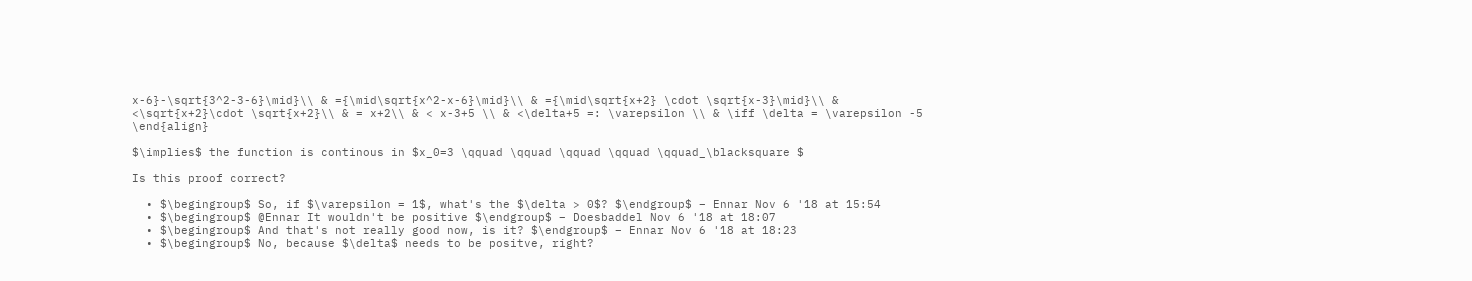x-6}-\sqrt{3^2-3-6}\mid}\\ & ={\mid\sqrt{x^2-x-6}\mid}\\ & ={\mid\sqrt{x+2} \cdot \sqrt{x-3}\mid}\\ & <\sqrt{x+2}\cdot \sqrt{x+2}\\ & = x+2\\ & < x-3+5 \\ & <\delta+5 =: \varepsilon \\ & \iff \delta = \varepsilon -5 \end{align}

$\implies$ the function is continous in $x_0=3 \qquad \qquad \qquad \qquad \qquad_\blacksquare $

Is this proof correct?

  • $\begingroup$ So, if $\varepsilon = 1$, what's the $\delta > 0$? $\endgroup$ – Ennar Nov 6 '18 at 15:54
  • $\begingroup$ @Ennar It wouldn't be positive $\endgroup$ – Doesbaddel Nov 6 '18 at 18:07
  • $\begingroup$ And that's not really good now, is it? $\endgroup$ – Ennar Nov 6 '18 at 18:23
  • $\begingroup$ No, because $\delta$ needs to be positve, right?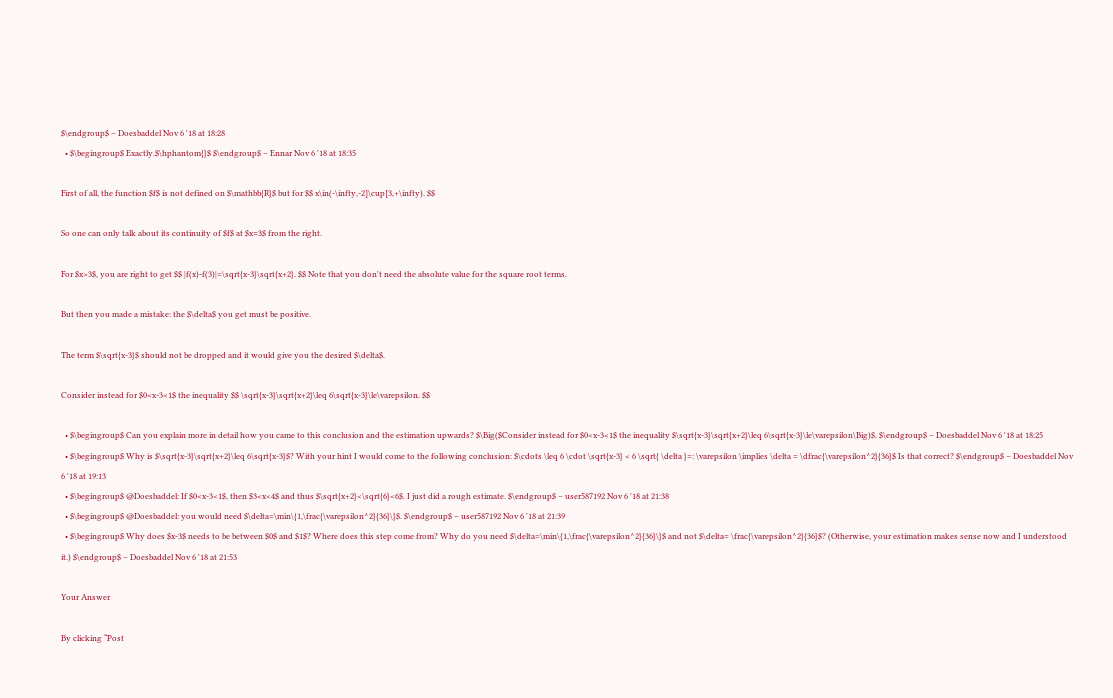$\endgroup$ – Doesbaddel Nov 6 '18 at 18:28
  • $\begingroup$ Exactly.$\hphantom{}$ $\endgroup$ – Ennar Nov 6 '18 at 18:35

First of all, the function $f$ is not defined on $\mathbb{R}$ but for $$ x\in(-\infty,-2]\cup[3,+\infty). $$

So one can only talk about its continuity of $f$ at $x=3$ from the right.

For $x>3$, you are right to get $$ |f(x)-f(3)|=\sqrt{x-3}\sqrt{x+2}. $$ Note that you don't need the absolute value for the square root terms.

But then you made a mistake: the $\delta$ you get must be positive.

The term $\sqrt{x-3}$ should not be dropped and it would give you the desired $\delta$.

Consider instead for $0<x-3<1$ the inequality $$ \sqrt{x-3}\sqrt{x+2}\leq 6\sqrt{x-3}\le\varepsilon. $$

  • $\begingroup$ Can you explain more in detail how you came to this conclusion and the estimation upwards? $\Big($Consider instead for $0<x-3<1$ the inequality $\sqrt{x-3}\sqrt{x+2}\leq 6\sqrt{x-3}\le\varepsilon\Big)$. $\endgroup$ – Doesbaddel Nov 6 '18 at 18:25
  • $\begingroup$ Why is $\sqrt{x-3}\sqrt{x+2}\leq 6\sqrt{x-3}$? With your hint I would come to the following conclusion: $\cdots \leq 6 \cdot \sqrt{x-3} < 6 \sqrt{ \delta }=: \varepsilon \implies \delta = \dfrac{\varepsilon^2}{36}$ Is that correct? $\endgroup$ – Doesbaddel Nov 6 '18 at 19:13
  • $\begingroup$ @Doesbaddel: If $0<x-3<1$, then $3<x<4$ and thus $\sqrt{x+2}<\sqrt{6}<6$. I just did a rough estimate. $\endgroup$ – user587192 Nov 6 '18 at 21:38
  • $\begingroup$ @Doesbaddel: you would need $\delta=\min\{1,\frac{\varepsilon^2}{36}\}$. $\endgroup$ – user587192 Nov 6 '18 at 21:39
  • $\begingroup$ Why does $x-3$ needs to be between $0$ and $1$? Where does this step come from? Why do you need $\delta=\min\{1,\frac{\varepsilon^2}{36}\}$ and not $\delta= \frac{\varepsilon^2}{36}$? (Otherwise, your estimation makes sense now and I understood it.) $\endgroup$ – Doesbaddel Nov 6 '18 at 21:53

Your Answer

By clicking “Post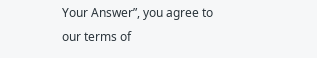Your Answer”, you agree to our terms of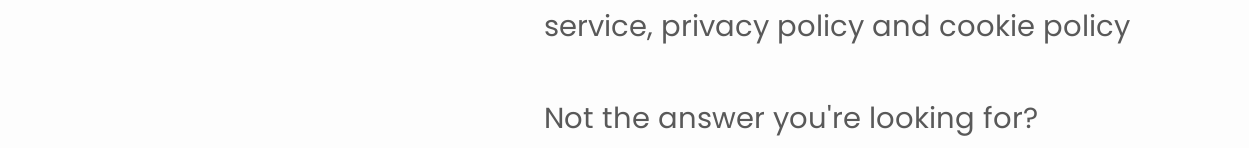service, privacy policy and cookie policy

Not the answer you're looking for?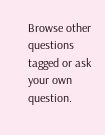Browse other questions tagged or ask your own question.